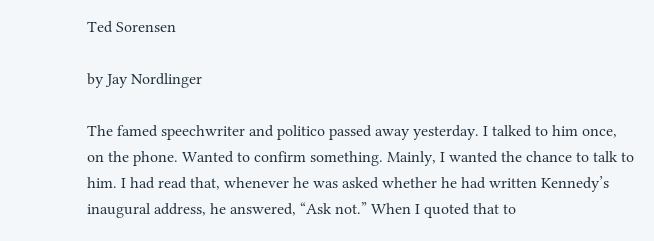Ted Sorensen

by Jay Nordlinger

The famed speechwriter and politico passed away yesterday. I talked to him once, on the phone. Wanted to confirm something. Mainly, I wanted the chance to talk to him. I had read that, whenever he was asked whether he had written Kennedy’s inaugural address, he answered, “Ask not.” When I quoted that to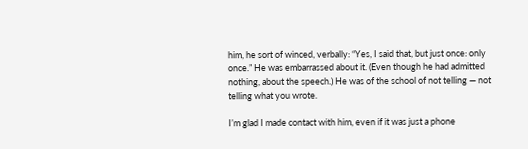him, he sort of winced, verbally: “Yes, I said that, but just once: only once.” He was embarrassed about it. (Even though he had admitted nothing, about the speech.) He was of the school of not telling — not telling what you wrote.

I’m glad I made contact with him, even if it was just a phone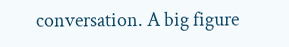conversation. A big figure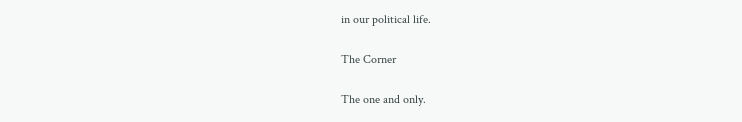in our political life.

The Corner

The one and only.